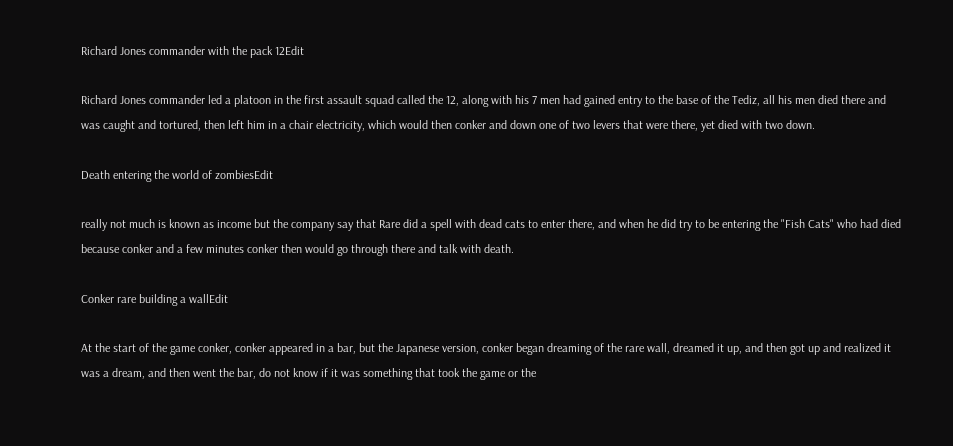Richard Jones commander with the pack 12Edit

Richard Jones commander led a platoon in the first assault squad called the 12, along with his 7 men had gained entry to the base of the Tediz, all his men died there and was caught and tortured, then left him in a chair electricity, which would then conker and down one of two levers that were there, yet died with two down.

Death entering the world of zombiesEdit

really not much is known as income but the company say that Rare did a spell with dead cats to enter there, and when he did try to be entering the "Fish Cats" who had died because conker and a few minutes conker then would go through there and talk with death.

Conker rare building a wallEdit

At the start of the game conker, conker appeared in a bar, but the Japanese version, conker began dreaming of the rare wall, dreamed it up, and then got up and realized it was a dream, and then went the bar, do not know if it was something that took the game or the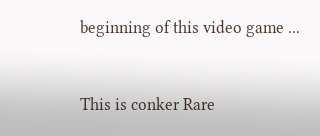beginning of this video game ...


This is conker Rare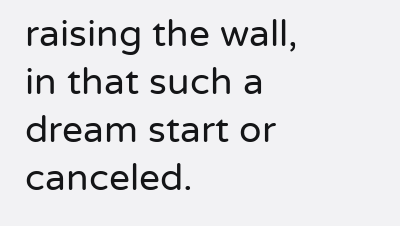raising the wall, in that such a dream start or canceled.